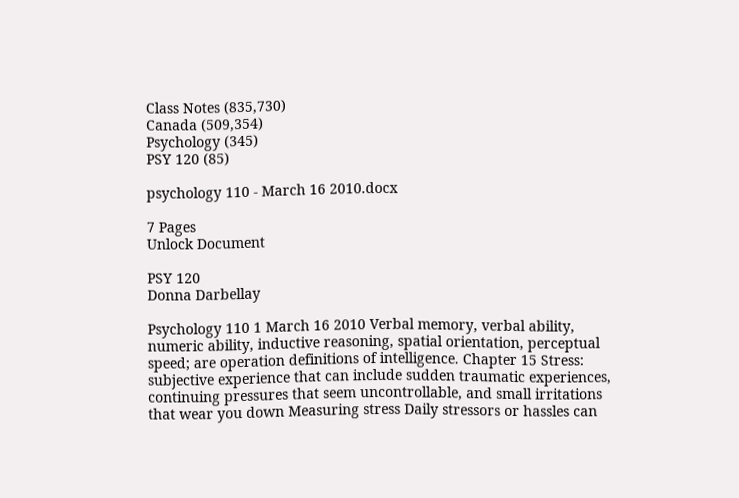Class Notes (835,730)
Canada (509,354)
Psychology (345)
PSY 120 (85)

psychology 110 - March 16 2010.docx

7 Pages
Unlock Document

PSY 120
Donna Darbellay

Psychology 110 1 March 16 2010 Verbal memory, verbal ability, numeric ability, inductive reasoning, spatial orientation, perceptual speed; are operation definitions of intelligence. Chapter 15 Stress: subjective experience that can include sudden traumatic experiences, continuing pressures that seem uncontrollable, and small irritations that wear you down Measuring stress Daily stressors or hassles can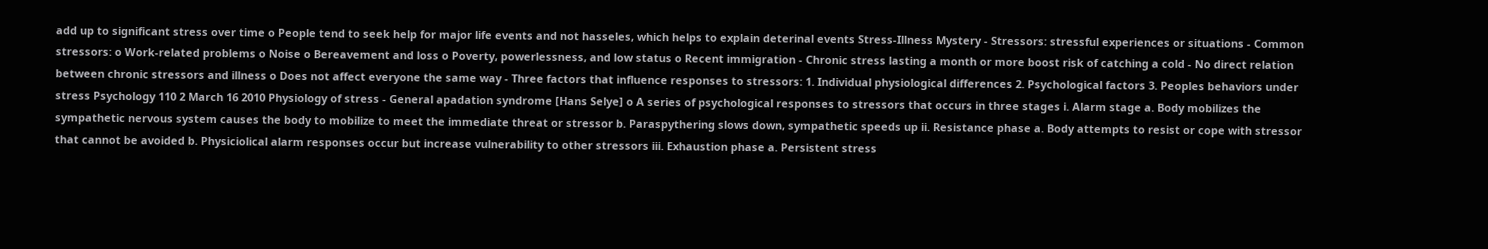add up to significant stress over time o People tend to seek help for major life events and not hasseles, which helps to explain deterinal events Stress-Illness Mystery - Stressors: stressful experiences or situations - Common stressors: o Work-related problems o Noise o Bereavement and loss o Poverty, powerlessness, and low status o Recent immigration - Chronic stress lasting a month or more boost risk of catching a cold - No direct relation between chronic stressors and illness o Does not affect everyone the same way - Three factors that influence responses to stressors: 1. Individual physiological differences 2. Psychological factors 3. Peoples behaviors under stress Psychology 110 2 March 16 2010 Physiology of stress - General apadation syndrome [Hans Selye] o A series of psychological responses to stressors that occurs in three stages i. Alarm stage a. Body mobilizes the sympathetic nervous system causes the body to mobilize to meet the immediate threat or stressor b. Paraspythering slows down, sympathetic speeds up ii. Resistance phase a. Body attempts to resist or cope with stressor that cannot be avoided b. Physiciolical alarm responses occur but increase vulnerability to other stressors iii. Exhaustion phase a. Persistent stress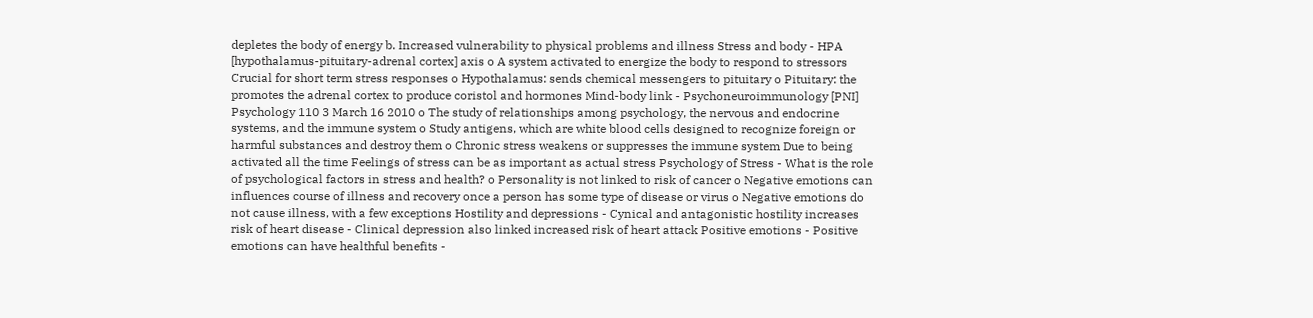depletes the body of energy b. Increased vulnerability to physical problems and illness Stress and body - HPA [hypothalamus-pituitary-adrenal cortex] axis o A system activated to energize the body to respond to stressors Crucial for short term stress responses o Hypothalamus: sends chemical messengers to pituitary o Pituitary: the promotes the adrenal cortex to produce coristol and hormones Mind-body link - Psychoneuroimmunology [PNI] Psychology 110 3 March 16 2010 o The study of relationships among psychology, the nervous and endocrine systems, and the immune system o Study antigens, which are white blood cells designed to recognize foreign or harmful substances and destroy them o Chronic stress weakens or suppresses the immune system Due to being activated all the time Feelings of stress can be as important as actual stress Psychology of Stress - What is the role of psychological factors in stress and health? o Personality is not linked to risk of cancer o Negative emotions can influences course of illness and recovery once a person has some type of disease or virus o Negative emotions do not cause illness, with a few exceptions Hostility and depressions - Cynical and antagonistic hostility increases risk of heart disease - Clinical depression also linked increased risk of heart attack Positive emotions - Positive emotions can have healthful benefits -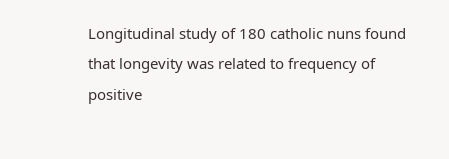Longitudinal study of 180 catholic nuns found that longevity was related to frequency of positive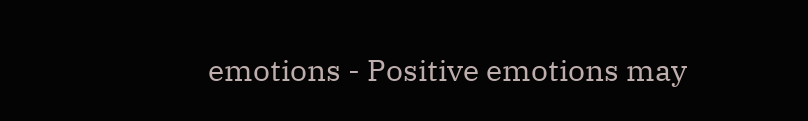emotions - Positive emotions may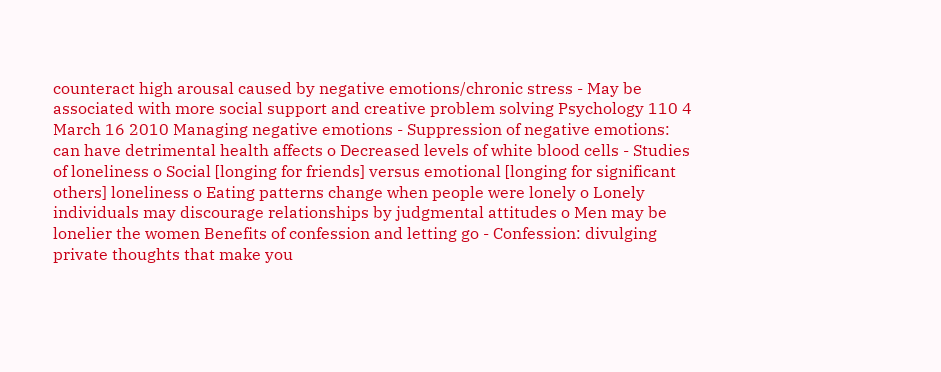counteract high arousal caused by negative emotions/chronic stress - May be associated with more social support and creative problem solving Psychology 110 4 March 16 2010 Managing negative emotions - Suppression of negative emotions: can have detrimental health affects o Decreased levels of white blood cells - Studies of loneliness o Social [longing for friends] versus emotional [longing for significant others] loneliness o Eating patterns change when people were lonely o Lonely individuals may discourage relationships by judgmental attitudes o Men may be lonelier the women Benefits of confession and letting go - Confession: divulging private thoughts that make you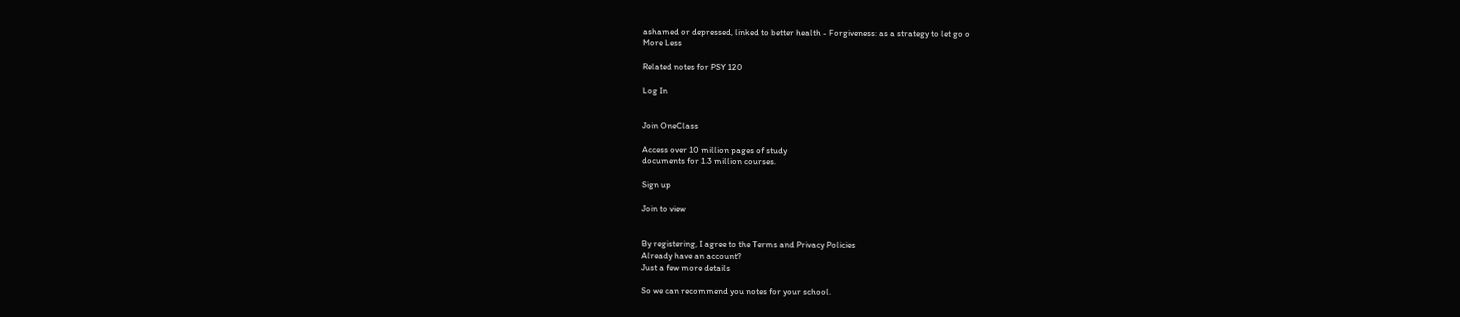ashamed or depressed, linked to better health - Forgiveness: as a strategy to let go o
More Less

Related notes for PSY 120

Log In


Join OneClass

Access over 10 million pages of study
documents for 1.3 million courses.

Sign up

Join to view


By registering, I agree to the Terms and Privacy Policies
Already have an account?
Just a few more details

So we can recommend you notes for your school.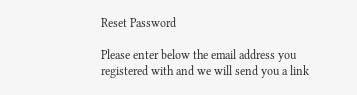Reset Password

Please enter below the email address you registered with and we will send you a link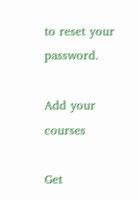to reset your password.

Add your courses

Get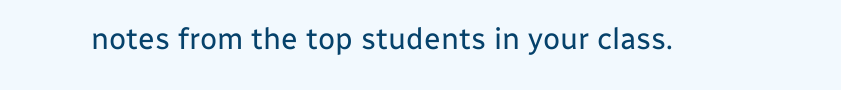notes from the top students in your class.